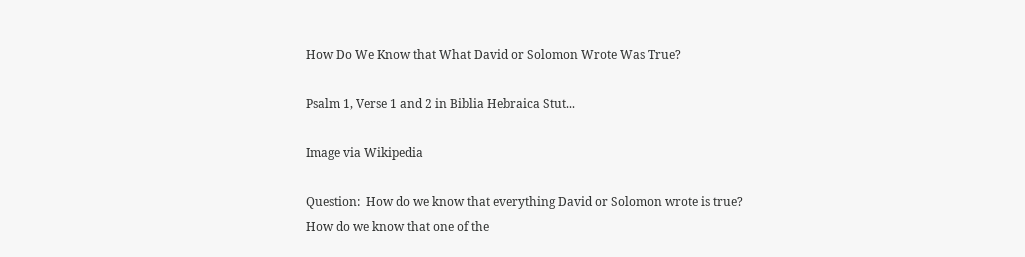How Do We Know that What David or Solomon Wrote Was True?

Psalm 1, Verse 1 and 2 in Biblia Hebraica Stut...

Image via Wikipedia

Question:  How do we know that everything David or Solomon wrote is true?  How do we know that one of the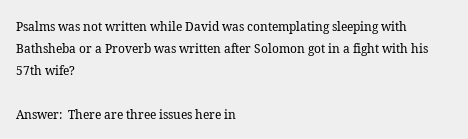Psalms was not written while David was contemplating sleeping with Bathsheba or a Proverb was written after Solomon got in a fight with his 57th wife?

Answer:  There are three issues here in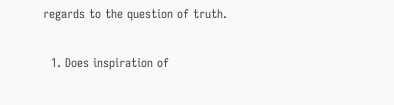regards to the question of truth.

  1. Does inspiration of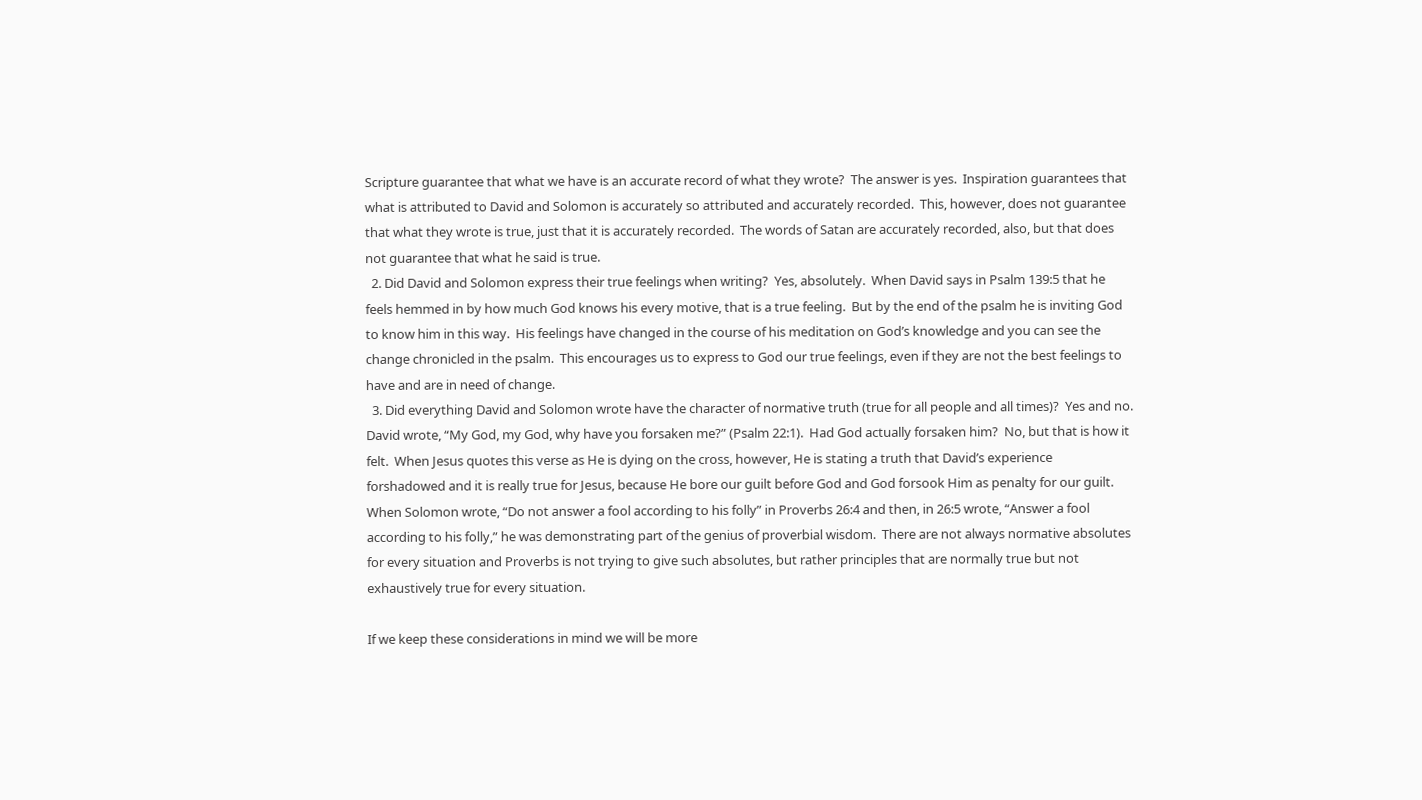Scripture guarantee that what we have is an accurate record of what they wrote?  The answer is yes.  Inspiration guarantees that what is attributed to David and Solomon is accurately so attributed and accurately recorded.  This, however, does not guarantee that what they wrote is true, just that it is accurately recorded.  The words of Satan are accurately recorded, also, but that does not guarantee that what he said is true.
  2. Did David and Solomon express their true feelings when writing?  Yes, absolutely.  When David says in Psalm 139:5 that he feels hemmed in by how much God knows his every motive, that is a true feeling.  But by the end of the psalm he is inviting God to know him in this way.  His feelings have changed in the course of his meditation on God’s knowledge and you can see the change chronicled in the psalm.  This encourages us to express to God our true feelings, even if they are not the best feelings to have and are in need of change.
  3. Did everything David and Solomon wrote have the character of normative truth (true for all people and all times)?  Yes and no.  David wrote, “My God, my God, why have you forsaken me?” (Psalm 22:1).  Had God actually forsaken him?  No, but that is how it felt.  When Jesus quotes this verse as He is dying on the cross, however, He is stating a truth that David’s experience forshadowed and it is really true for Jesus, because He bore our guilt before God and God forsook Him as penalty for our guilt.  When Solomon wrote, “Do not answer a fool according to his folly” in Proverbs 26:4 and then, in 26:5 wrote, “Answer a fool according to his folly,” he was demonstrating part of the genius of proverbial wisdom.  There are not always normative absolutes for every situation and Proverbs is not trying to give such absolutes, but rather principles that are normally true but not exhaustively true for every situation.

If we keep these considerations in mind we will be more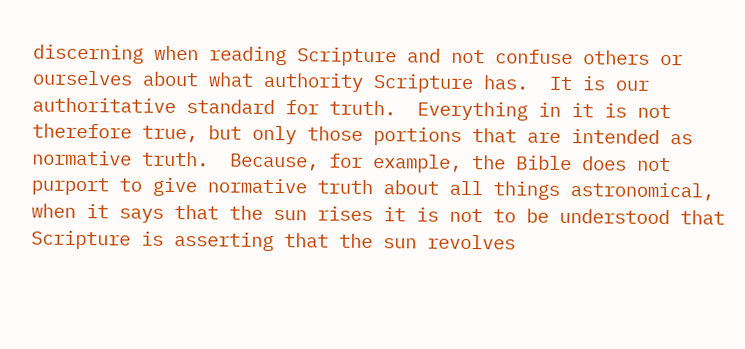discerning when reading Scripture and not confuse others or ourselves about what authority Scripture has.  It is our authoritative standard for truth.  Everything in it is not therefore true, but only those portions that are intended as normative truth.  Because, for example, the Bible does not purport to give normative truth about all things astronomical, when it says that the sun rises it is not to be understood that Scripture is asserting that the sun revolves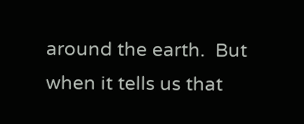around the earth.  But when it tells us that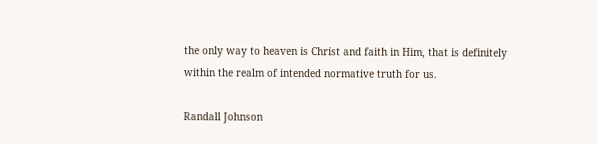the only way to heaven is Christ and faith in Him, that is definitely within the realm of intended normative truth for us.

Randall Johnson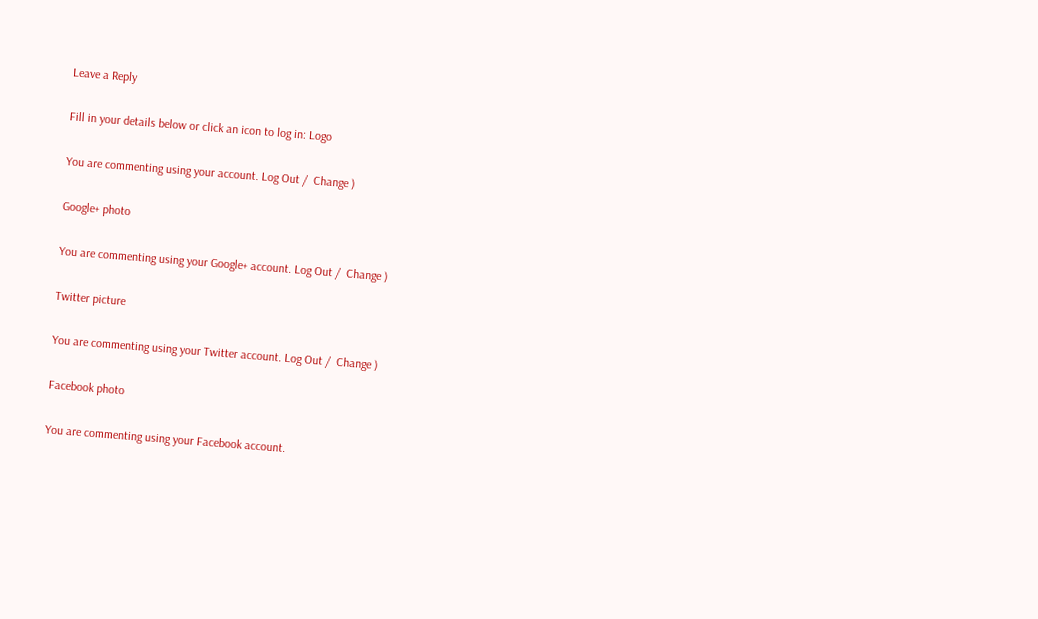Leave a Reply

Fill in your details below or click an icon to log in: Logo

You are commenting using your account. Log Out /  Change )

Google+ photo

You are commenting using your Google+ account. Log Out /  Change )

Twitter picture

You are commenting using your Twitter account. Log Out /  Change )

Facebook photo

You are commenting using your Facebook account.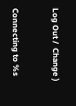Log Out /  Change )


Connecting to %s